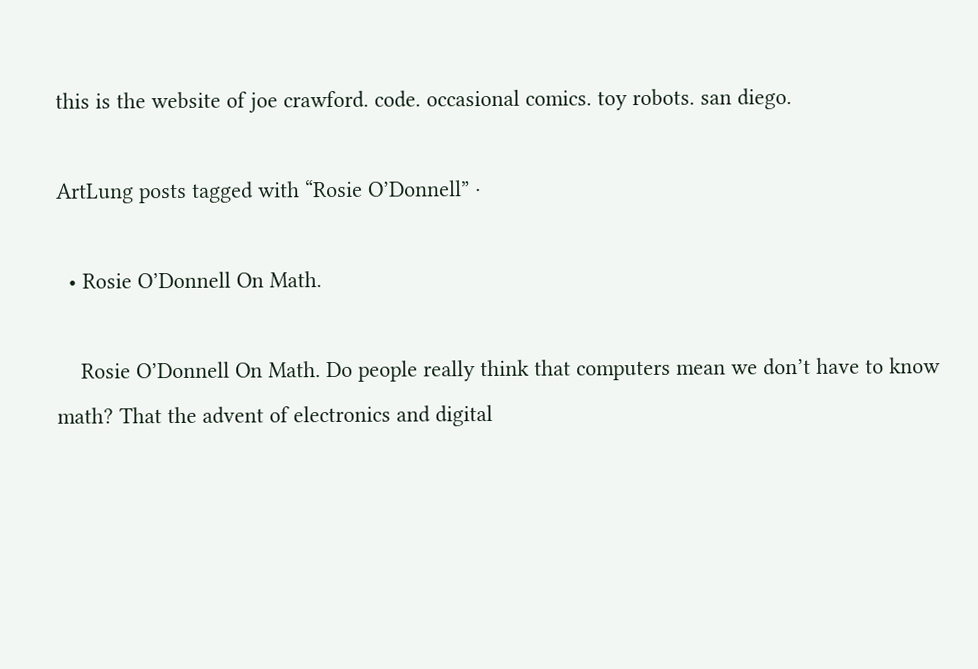this is the website of joe crawford. code. occasional comics. toy robots. san diego.

ArtLung posts tagged with “Rosie O’Donnell” ·

  • Rosie O’Donnell On Math.

    Rosie O’Donnell On Math. Do people really think that computers mean we don’t have to know math? That the advent of electronics and digital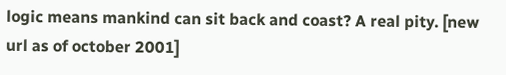logic means mankind can sit back and coast? A real pity. [new url as of october 2001]